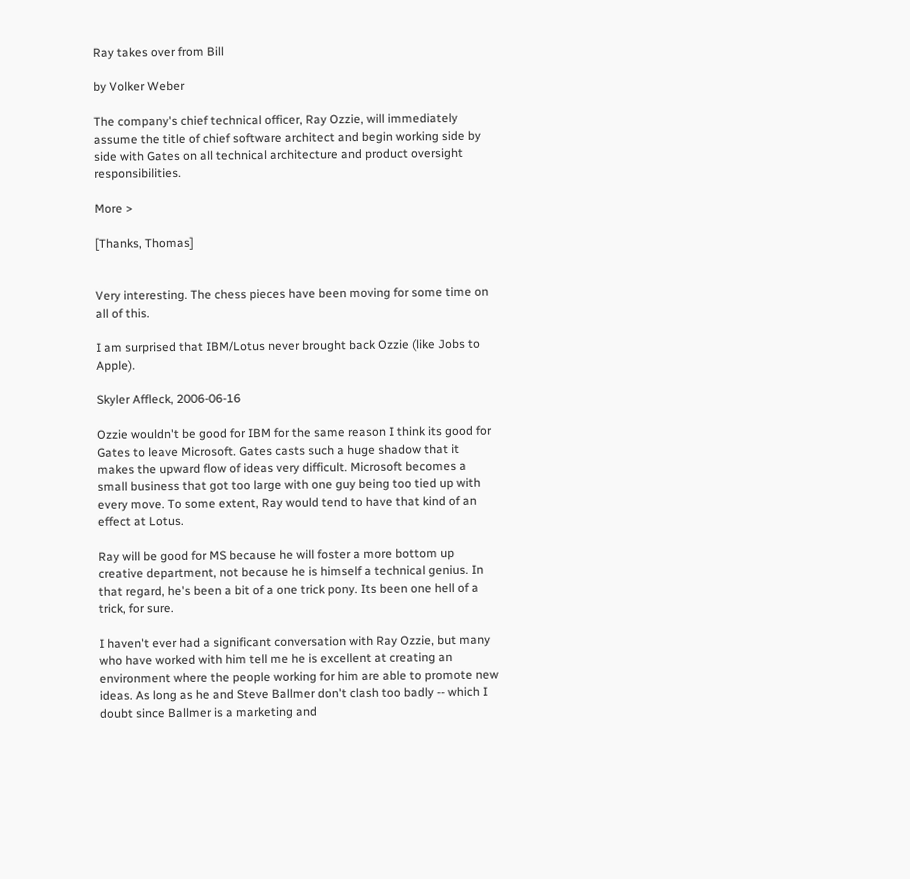Ray takes over from Bill

by Volker Weber

The company's chief technical officer, Ray Ozzie, will immediately assume the title of chief software architect and begin working side by side with Gates on all technical architecture and product oversight responsibilities.

More >

[Thanks, Thomas]


Very interesting. The chess pieces have been moving for some time on all of this.

I am surprised that IBM/Lotus never brought back Ozzie (like Jobs to Apple).

Skyler Affleck, 2006-06-16

Ozzie wouldn't be good for IBM for the same reason I think its good for Gates to leave Microsoft. Gates casts such a huge shadow that it makes the upward flow of ideas very difficult. Microsoft becomes a small business that got too large with one guy being too tied up with every move. To some extent, Ray would tend to have that kind of an effect at Lotus.

Ray will be good for MS because he will foster a more bottom up creative department, not because he is himself a technical genius. In that regard, he's been a bit of a one trick pony. Its been one hell of a trick, for sure.

I haven't ever had a significant conversation with Ray Ozzie, but many who have worked with him tell me he is excellent at creating an environment where the people working for him are able to promote new ideas. As long as he and Steve Ballmer don't clash too badly -- which I doubt since Ballmer is a marketing and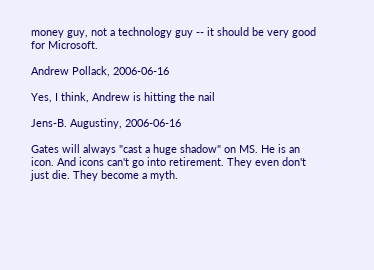money guy, not a technology guy -- it should be very good for Microsoft.

Andrew Pollack, 2006-06-16

Yes, I think, Andrew is hitting the nail

Jens-B. Augustiny, 2006-06-16

Gates will always "cast a huge shadow" on MS. He is an icon. And icons can't go into retirement. They even don't just die. They become a myth.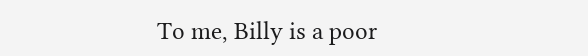To me, Billy is a poor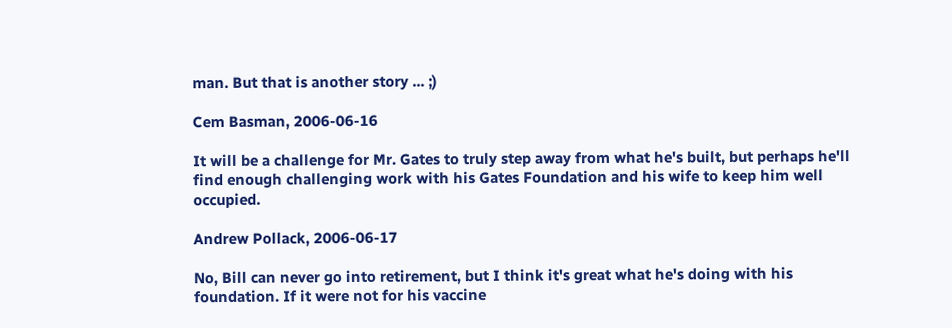man. But that is another story ... ;)

Cem Basman, 2006-06-16

It will be a challenge for Mr. Gates to truly step away from what he's built, but perhaps he'll find enough challenging work with his Gates Foundation and his wife to keep him well occupied.

Andrew Pollack, 2006-06-17

No, Bill can never go into retirement, but I think it's great what he's doing with his foundation. If it were not for his vaccine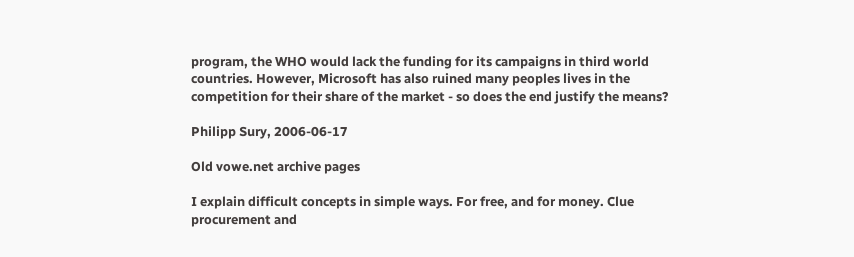program, the WHO would lack the funding for its campaigns in third world countries. However, Microsoft has also ruined many peoples lives in the competition for their share of the market - so does the end justify the means?

Philipp Sury, 2006-06-17

Old vowe.net archive pages

I explain difficult concepts in simple ways. For free, and for money. Clue procurement and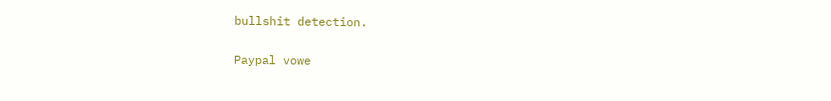bullshit detection.


Paypal vowe